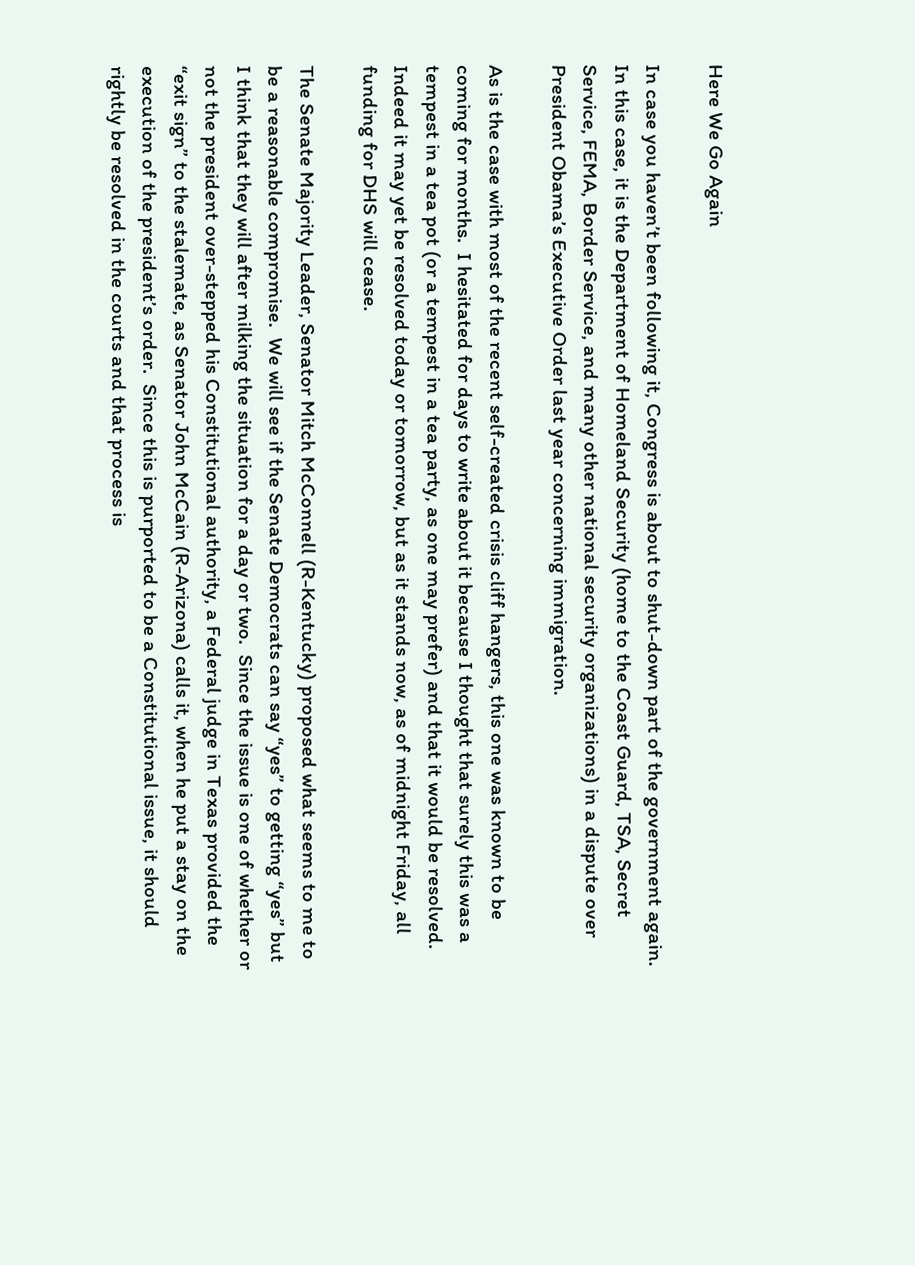Here We Go Again

In case you haven’t been following it, Congress is about to shut-down part of the government again. In this case, it is the Department of Homeland Security (home to the Coast Guard, TSA, Secret Service, FEMA, Border Service, and many other national security organizations) in a dispute over President Obama’s Executive Order last year concerning immigration.

As is the case with most of the recent self-created crisis cliff hangers, this one was known to be coming for months.  I hesitated for days to write about it because I thought that surely this was a tempest in a tea pot (or a tempest in a tea party, as one may prefer) and that it would be resolved. Indeed it may yet be resolved today or tomorrow, but as it stands now, as of midnight Friday, all funding for DHS will cease.

The Senate Majority Leader, Senator Mitch McConnell (R-Kentucky) proposed what seems to me to be a reasonable compromise.  We will see if the Senate Democrats can say “yes” to getting “yes” but I think that they will after milking the situation for a day or two.  Since the issue is one of whether or not the president over-stepped his Constitutional authority, a Federal judge in Texas provided the “exit sign” to the stalemate, as Senator John McCain (R-Arizona) calls it, when he put a stay on the execution of the president’s order.  Since this is purported to be a Constitutional issue, it should rightly be resolved in the courts and that process is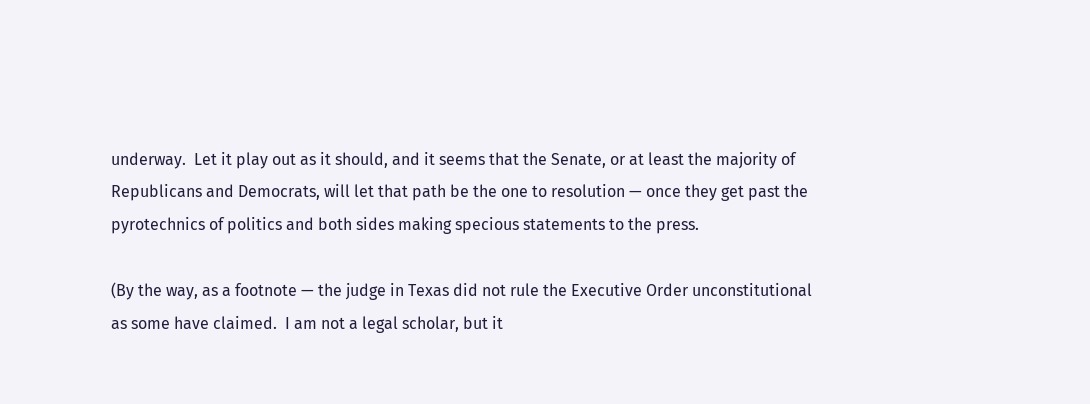underway.  Let it play out as it should, and it seems that the Senate, or at least the majority of Republicans and Democrats, will let that path be the one to resolution — once they get past the pyrotechnics of politics and both sides making specious statements to the press.

(By the way, as a footnote — the judge in Texas did not rule the Executive Order unconstitutional as some have claimed.  I am not a legal scholar, but it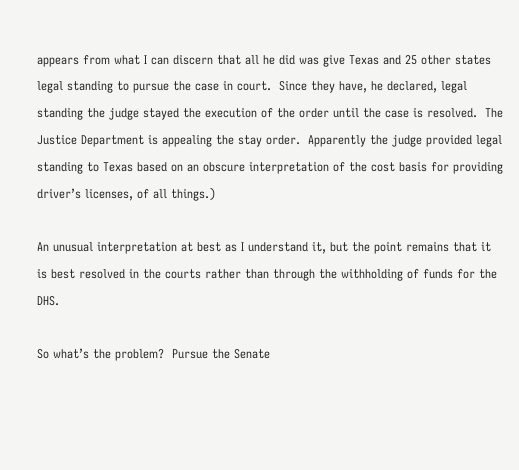appears from what I can discern that all he did was give Texas and 25 other states legal standing to pursue the case in court.  Since they have, he declared, legal standing the judge stayed the execution of the order until the case is resolved.  The Justice Department is appealing the stay order.  Apparently the judge provided legal standing to Texas based on an obscure interpretation of the cost basis for providing driver’s licenses, of all things.)

An unusual interpretation at best as I understand it, but the point remains that it is best resolved in the courts rather than through the withholding of funds for the DHS.

So what’s the problem?  Pursue the Senate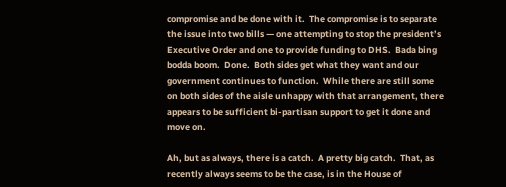compromise and be done with it.  The compromise is to separate the issue into two bills — one attempting to stop the president’s Executive Order and one to provide funding to DHS.  Bada bing bodda boom.  Done.  Both sides get what they want and our government continues to function.  While there are still some on both sides of the aisle unhappy with that arrangement, there appears to be sufficient bi-partisan support to get it done and move on.

Ah, but as always, there is a catch.  A pretty big catch.  That, as recently always seems to be the case, is in the House of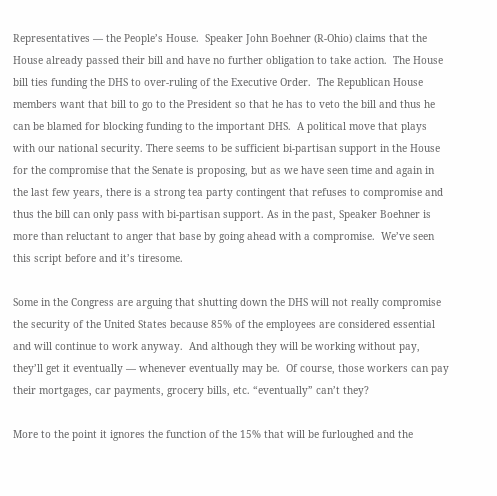Representatives — the People’s House.  Speaker John Boehner (R-Ohio) claims that the House already passed their bill and have no further obligation to take action.  The House bill ties funding the DHS to over-ruling of the Executive Order.  The Republican House members want that bill to go to the President so that he has to veto the bill and thus he can be blamed for blocking funding to the important DHS.  A political move that plays with our national security. There seems to be sufficient bi-partisan support in the House for the compromise that the Senate is proposing, but as we have seen time and again in the last few years, there is a strong tea party contingent that refuses to compromise and thus the bill can only pass with bi-partisan support. As in the past, Speaker Boehner is more than reluctant to anger that base by going ahead with a compromise.  We’ve seen this script before and it’s tiresome.

Some in the Congress are arguing that shutting down the DHS will not really compromise the security of the United States because 85% of the employees are considered essential and will continue to work anyway.  And although they will be working without pay, they’ll get it eventually — whenever eventually may be.  Of course, those workers can pay their mortgages, car payments, grocery bills, etc. “eventually” can’t they?

More to the point it ignores the function of the 15% that will be furloughed and the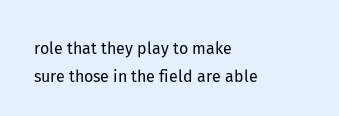role that they play to make sure those in the field are able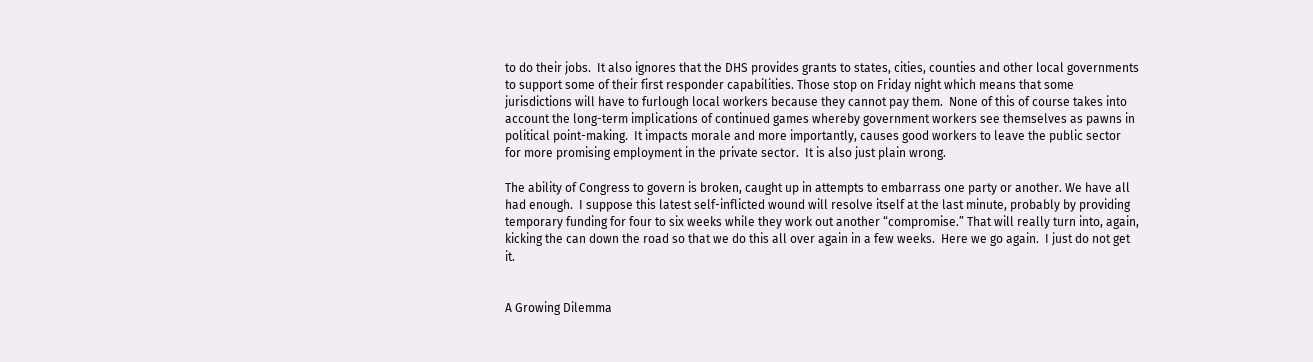to do their jobs.  It also ignores that the DHS provides grants to states, cities, counties and other local governments to support some of their first responder capabilities. Those stop on Friday night which means that some jurisdictions will have to furlough local workers because they cannot pay them.  None of this of course takes into account the long-term implications of continued games whereby government workers see themselves as pawns in political point-making.  It impacts morale and more importantly, causes good workers to leave the public sector for more promising employment in the private sector.  It is also just plain wrong.

The ability of Congress to govern is broken, caught up in attempts to embarrass one party or another. We have all had enough.  I suppose this latest self-inflicted wound will resolve itself at the last minute, probably by providing temporary funding for four to six weeks while they work out another “compromise.” That will really turn into, again, kicking the can down the road so that we do this all over again in a few weeks.  Here we go again.  I just do not get it.


A Growing Dilemma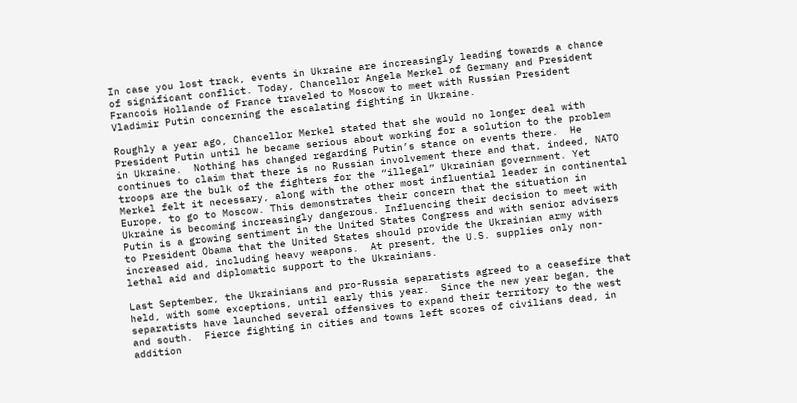In case you lost track, events in Ukraine are increasingly leading towards a chance of significant conflict. Today, Chancellor Angela Merkel of Germany and President Francois Hollande of France traveled to Moscow to meet with Russian President Vladimir Putin concerning the escalating fighting in Ukraine.

Roughly a year ago, Chancellor Merkel stated that she would no longer deal with President Putin until he became serious about working for a solution to the problem in Ukraine.  Nothing has changed regarding Putin’s stance on events there.  He continues to claim that there is no Russian involvement there and that, indeed, NATO troops are the bulk of the fighters for the “illegal” Ukrainian government. Yet Merkel felt it necessary, along with the other most influential leader in continental Europe, to go to Moscow. This demonstrates their concern that the situation in Ukraine is becoming increasingly dangerous. Influencing their decision to meet with Putin is a growing sentiment in the United States Congress and with senior advisers to President Obama that the United States should provide the Ukrainian army with increased aid, including heavy weapons.  At present, the U.S. supplies only non-lethal aid and diplomatic support to the Ukrainians.

Last September, the Ukrainians and pro-Russia separatists agreed to a ceasefire that held, with some exceptions, until early this year.  Since the new year began, the separatists have launched several offensives to expand their territory to the west and south.  Fierce fighting in cities and towns left scores of civilians dead, in addition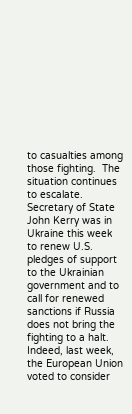to casualties among those fighting.  The situation continues to escalate. Secretary of State John Kerry was in Ukraine this week to renew U.S. pledges of support to the Ukrainian government and to call for renewed sanctions if Russia does not bring the fighting to a halt. Indeed, last week, the European Union voted to consider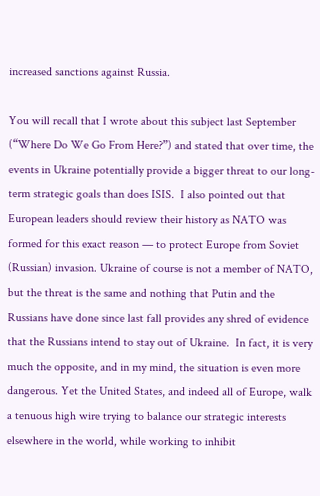increased sanctions against Russia.

You will recall that I wrote about this subject last September (“Where Do We Go From Here?”) and stated that over time, the events in Ukraine potentially provide a bigger threat to our long-term strategic goals than does ISIS.  I also pointed out that European leaders should review their history as NATO was formed for this exact reason — to protect Europe from Soviet (Russian) invasion. Ukraine of course is not a member of NATO, but the threat is the same and nothing that Putin and the Russians have done since last fall provides any shred of evidence that the Russians intend to stay out of Ukraine.  In fact, it is very much the opposite, and in my mind, the situation is even more dangerous. Yet the United States, and indeed all of Europe, walk a tenuous high wire trying to balance our strategic interests elsewhere in the world, while working to inhibit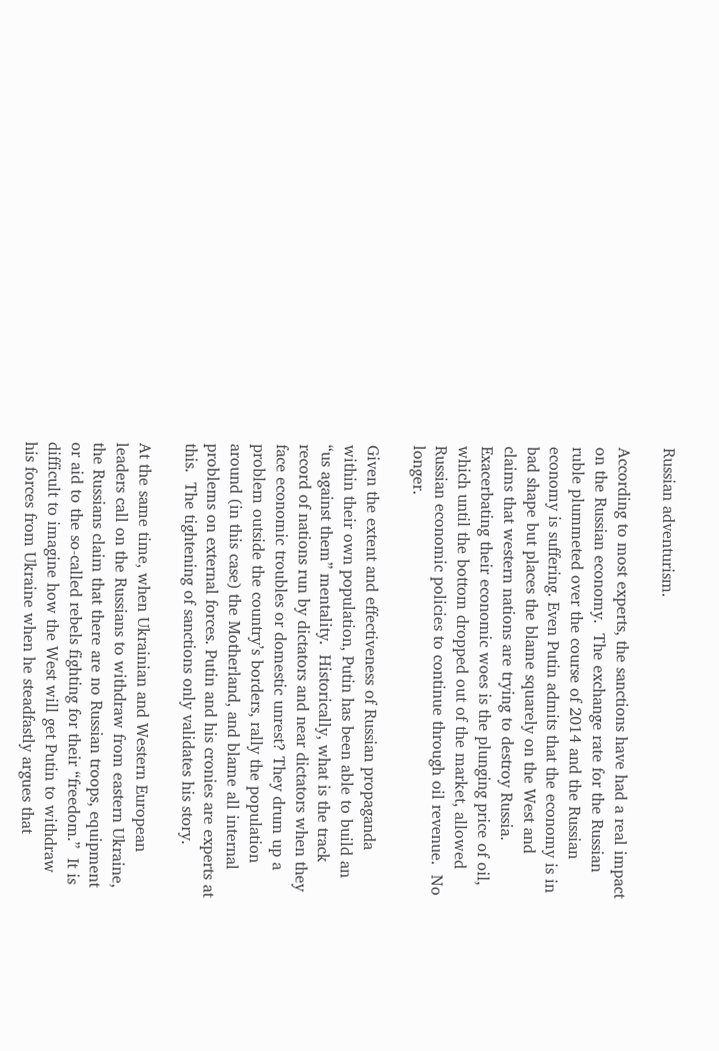Russian adventurism.

According to most experts, the sanctions have had a real impact on the Russian economy.  The exchange rate for the Russian ruble plummeted over the course of 2014 and the Russian economy is suffering. Even Putin admits that the economy is in bad shape but places the blame squarely on the West and claims that western nations are trying to destroy Russia.  Exacerbating their economic woes is the plunging price of oil, which until the bottom dropped out of the market, allowed Russian economic policies to continue through oil revenue.  No longer.

Given the extent and effectiveness of Russian propaganda within their own population, Putin has been able to build an “us against them” mentality.  Historically, what is the track record of nations run by dictators and near dictators when they face economic troubles or domestic unrest? They drum up a problem outside the country’s borders, rally the population around (in this case) the Motherland, and blame all internal problems on external forces. Putin and his cronies are experts at this.  The tightening of sanctions only validates his story.

At the same time, when Ukrainian and Western European leaders call on the Russians to withdraw from eastern Ukraine, the Russians claim that there are no Russian troops, equipment or aid to the so-called rebels fighting for their “freedom.”  It is difficult to imagine how the West will get Putin to withdraw his forces from Ukraine when he steadfastly argues that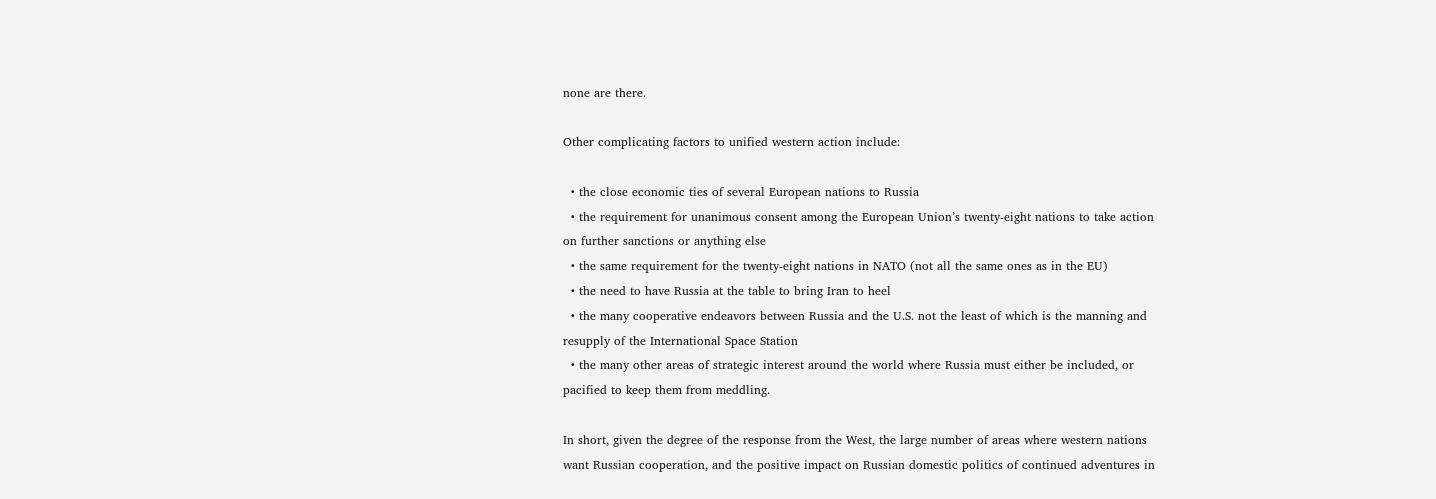none are there.

Other complicating factors to unified western action include:

  • the close economic ties of several European nations to Russia
  • the requirement for unanimous consent among the European Union’s twenty-eight nations to take action on further sanctions or anything else
  • the same requirement for the twenty-eight nations in NATO (not all the same ones as in the EU)
  • the need to have Russia at the table to bring Iran to heel
  • the many cooperative endeavors between Russia and the U.S. not the least of which is the manning and resupply of the International Space Station
  • the many other areas of strategic interest around the world where Russia must either be included, or pacified to keep them from meddling.

In short, given the degree of the response from the West, the large number of areas where western nations want Russian cooperation, and the positive impact on Russian domestic politics of continued adventures in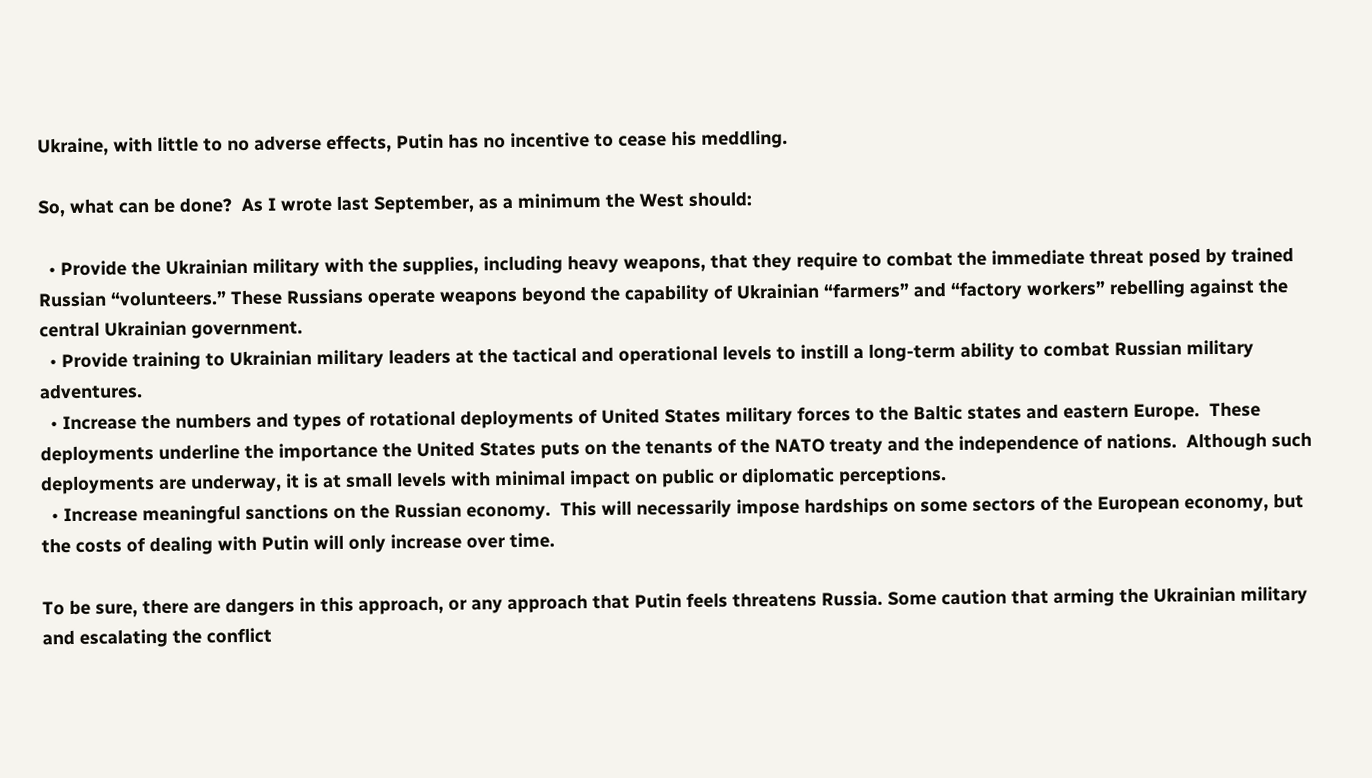Ukraine, with little to no adverse effects, Putin has no incentive to cease his meddling.

So, what can be done?  As I wrote last September, as a minimum the West should:

  • Provide the Ukrainian military with the supplies, including heavy weapons, that they require to combat the immediate threat posed by trained Russian “volunteers.” These Russians operate weapons beyond the capability of Ukrainian “farmers” and “factory workers” rebelling against the central Ukrainian government.
  • Provide training to Ukrainian military leaders at the tactical and operational levels to instill a long-term ability to combat Russian military adventures.
  • Increase the numbers and types of rotational deployments of United States military forces to the Baltic states and eastern Europe.  These deployments underline the importance the United States puts on the tenants of the NATO treaty and the independence of nations.  Although such deployments are underway, it is at small levels with minimal impact on public or diplomatic perceptions.
  • Increase meaningful sanctions on the Russian economy.  This will necessarily impose hardships on some sectors of the European economy, but the costs of dealing with Putin will only increase over time.

To be sure, there are dangers in this approach, or any approach that Putin feels threatens Russia. Some caution that arming the Ukrainian military and escalating the conflict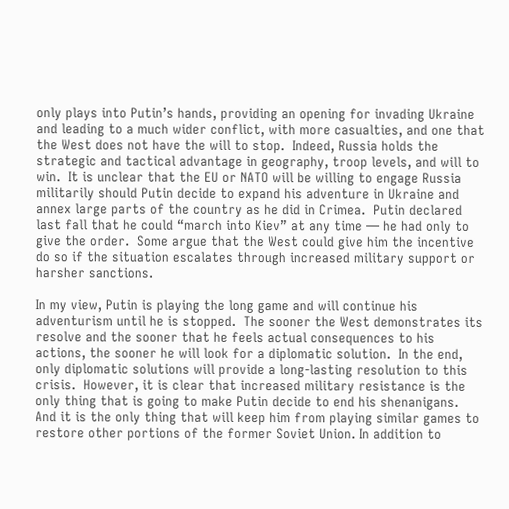only plays into Putin’s hands, providing an opening for invading Ukraine and leading to a much wider conflict, with more casualties, and one that the West does not have the will to stop.  Indeed, Russia holds the strategic and tactical advantage in geography, troop levels, and will to win.  It is unclear that the EU or NATO will be willing to engage Russia militarily should Putin decide to expand his adventure in Ukraine and annex large parts of the country as he did in Crimea.  Putin declared last fall that he could “march into Kiev” at any time — he had only to give the order.  Some argue that the West could give him the incentive do so if the situation escalates through increased military support or harsher sanctions.

In my view, Putin is playing the long game and will continue his adventurism until he is stopped.  The sooner the West demonstrates its resolve and the sooner that he feels actual consequences to his actions, the sooner he will look for a diplomatic solution.  In the end, only diplomatic solutions will provide a long-lasting resolution to this crisis.  However, it is clear that increased military resistance is the only thing that is going to make Putin decide to end his shenanigans.  And it is the only thing that will keep him from playing similar games to restore other portions of the former Soviet Union. In addition to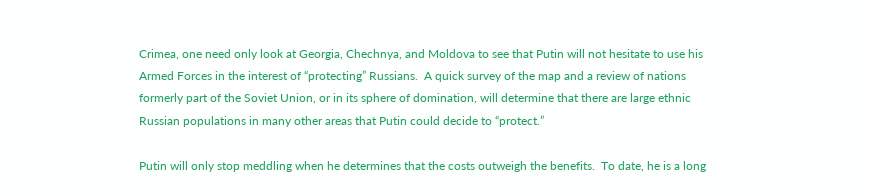Crimea, one need only look at Georgia, Chechnya, and Moldova to see that Putin will not hesitate to use his Armed Forces in the interest of “protecting” Russians.  A quick survey of the map and a review of nations formerly part of the Soviet Union, or in its sphere of domination, will determine that there are large ethnic Russian populations in many other areas that Putin could decide to “protect.”

Putin will only stop meddling when he determines that the costs outweigh the benefits.  To date, he is a long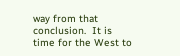way from that conclusion.  It is time for the West to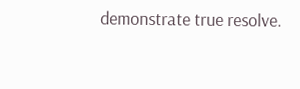demonstrate true resolve.